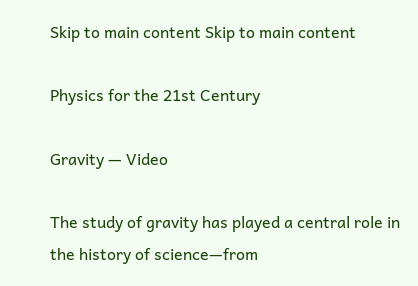Skip to main content Skip to main content

Physics for the 21st Century

Gravity — Video

The study of gravity has played a central role in the history of science—from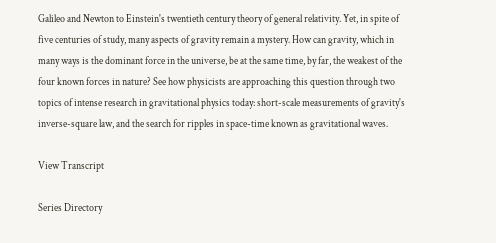Galileo and Newton to Einstein's twentieth century theory of general relativity. Yet, in spite of five centuries of study, many aspects of gravity remain a mystery. How can gravity, which in many ways is the dominant force in the universe, be at the same time, by far, the weakest of the four known forces in nature? See how physicists are approaching this question through two topics of intense research in gravitational physics today: short-scale measurements of gravity's inverse-square law, and the search for ripples in space-time known as gravitational waves.

View Transcript

Series Directory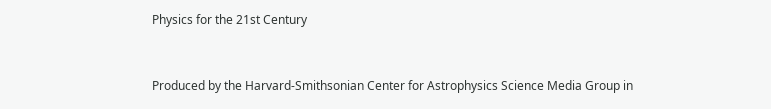Physics for the 21st Century


Produced by the Harvard-Smithsonian Center for Astrophysics Science Media Group in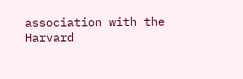association with the Harvard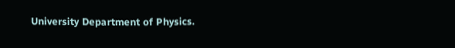University Department of Physics.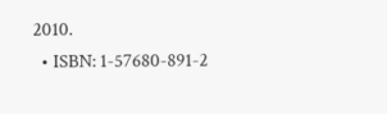2010.
  • ISBN: 1-57680-891-2